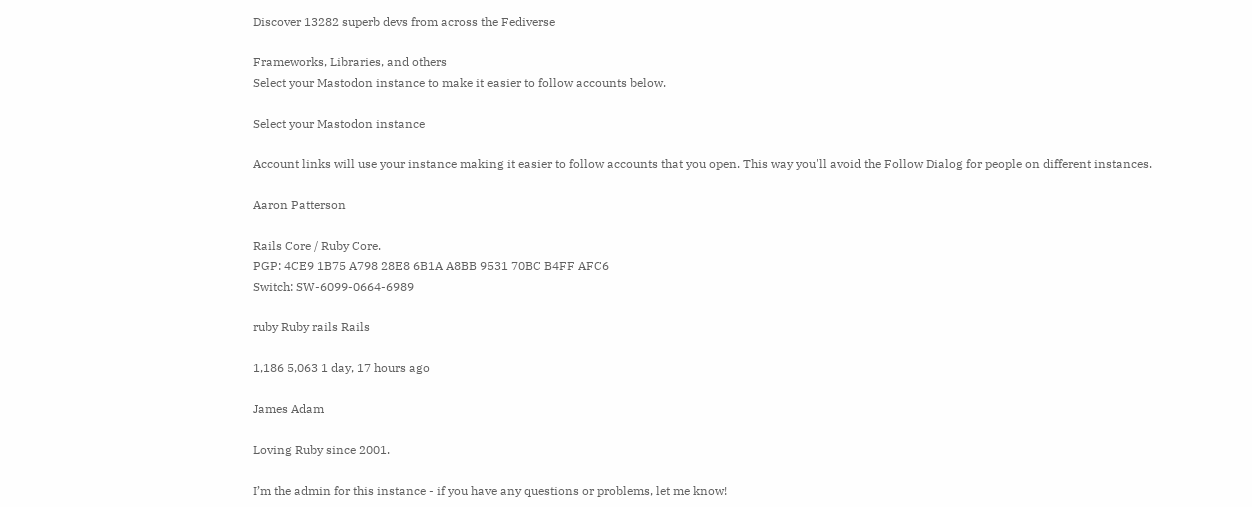Discover 13282 superb devs from across the Fediverse

Frameworks, Libraries, and others
Select your Mastodon instance to make it easier to follow accounts below.

Select your Mastodon instance

Account links will use your instance making it easier to follow accounts that you open. This way you'll avoid the Follow Dialog for people on different instances.

Aaron Patterson

Rails Core / Ruby Core.
PGP: 4CE9 1B75 A798 28E8 6B1A A8BB 9531 70BC B4FF AFC6
Switch: SW-6099-0664-6989

ruby Ruby rails Rails

1,186 5,063 1 day, 17 hours ago

James Adam

Loving Ruby since 2001.

I’m the admin for this instance - if you have any questions or problems, let me know!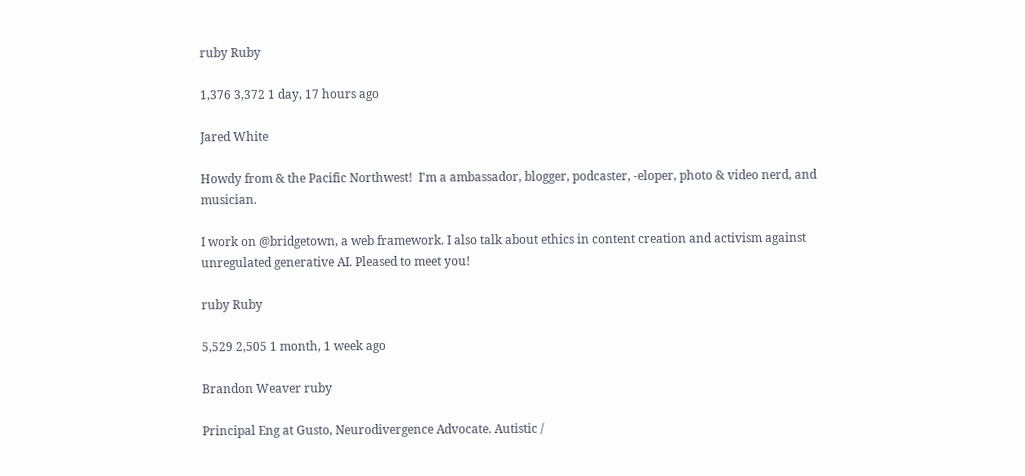ruby Ruby

1,376 3,372 1 day, 17 hours ago

Jared White

Howdy from & the Pacific Northwest!  I'm a ambassador, blogger, podcaster, -eloper, photo & video nerd, and musician.

I work on @bridgetown, a web framework. I also talk about ethics in content creation and activism against unregulated generative AI. Pleased to meet you!

ruby Ruby

5,529 2,505 1 month, 1 week ago

Brandon Weaver ruby

Principal Eng at Gusto, Neurodivergence Advocate. Autistic /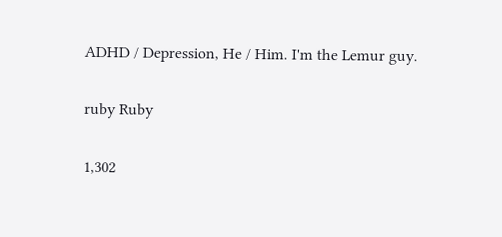ADHD / Depression, He / Him. I'm the Lemur guy.

ruby Ruby

1,302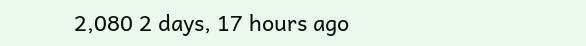2,080 2 days, 17 hours ago